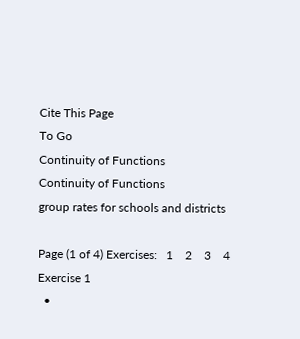Cite This Page
To Go
Continuity of Functions
Continuity of Functions
group rates for schools and districts

Page (1 of 4) Exercises:   1    2    3    4
Exercise 1
  •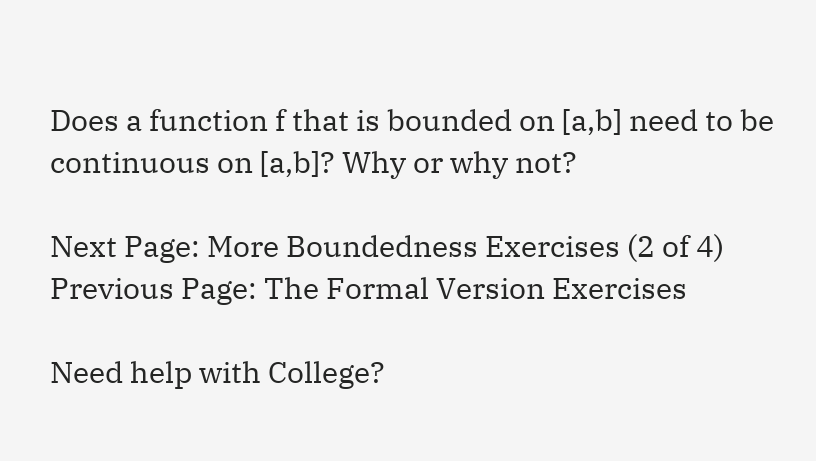Does a function f that is bounded on [a,b] need to be continuous on [a,b]? Why or why not?

Next Page: More Boundedness Exercises (2 of 4)
Previous Page: The Formal Version Exercises

Need help with College?